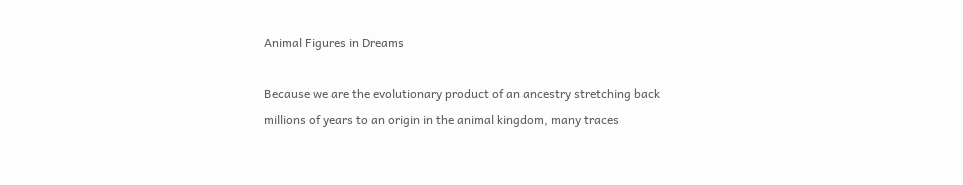Animal Figures in Dreams

Because we are the evolutionary product of an ancestry stretching back millions of years to an origin in the animal kingdom, many traces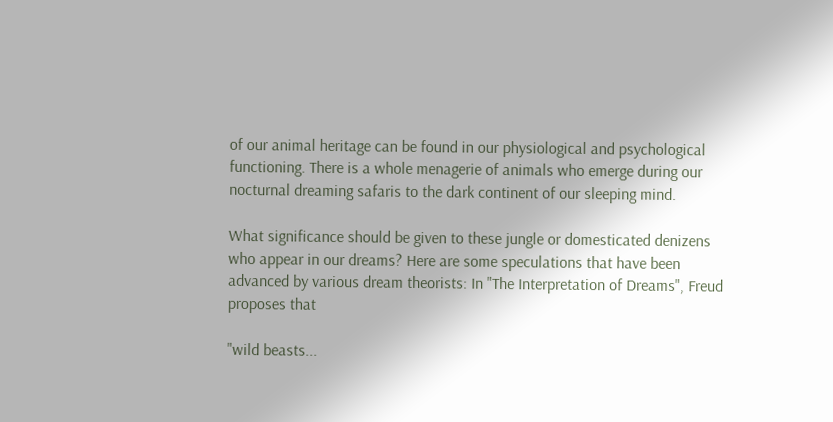of our animal heritage can be found in our physiological and psychological functioning. There is a whole menagerie of animals who emerge during our nocturnal dreaming safaris to the dark continent of our sleeping mind.

What significance should be given to these jungle or domesticated denizens who appear in our dreams? Here are some speculations that have been advanced by various dream theorists: In "The Interpretation of Dreams", Freud proposes that

"wild beasts...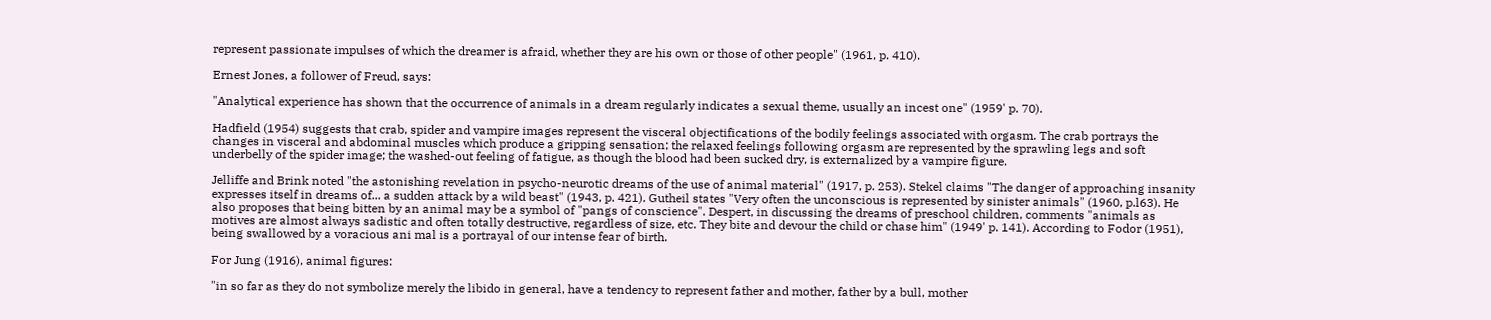represent passionate impulses of which the dreamer is afraid, whether they are his own or those of other people" (1961, p. 410).

Ernest Jones, a follower of Freud, says:

"Analytical experience has shown that the occurrence of animals in a dream regularly indicates a sexual theme, usually an incest one" (1959' p. 70).

Hadfield (1954) suggests that crab, spider and vampire images represent the visceral objectifications of the bodily feelings associated with orgasm. The crab portrays the changes in visceral and abdominal muscles which produce a gripping sensation; the relaxed feelings following orgasm are represented by the sprawling legs and soft underbelly of the spider image; the washed-out feeling of fatigue, as though the blood had been sucked dry, is externalized by a vampire figure.

Jelliffe and Brink noted "the astonishing revelation in psycho-neurotic dreams of the use of animal material" (1917, p. 253). Stekel claims "The danger of approaching insanity expresses itself in dreams of... a sudden attack by a wild beast" (1943, p. 421). Gutheil states "Very often the unconscious is represented by sinister animals" (1960, p.l63). He also proposes that being bitten by an animal may be a symbol of "pangs of conscience". Despert, in discussing the dreams of preschool children, comments "animals as motives are almost always sadistic and often totally destructive, regardless of size, etc. They bite and devour the child or chase him" (1949' p. 141). According to Fodor (1951), being swallowed by a voracious ani mal is a portrayal of our intense fear of birth.

For Jung (1916), animal figures:

"in so far as they do not symbolize merely the libido in general, have a tendency to represent father and mother, father by a bull, mother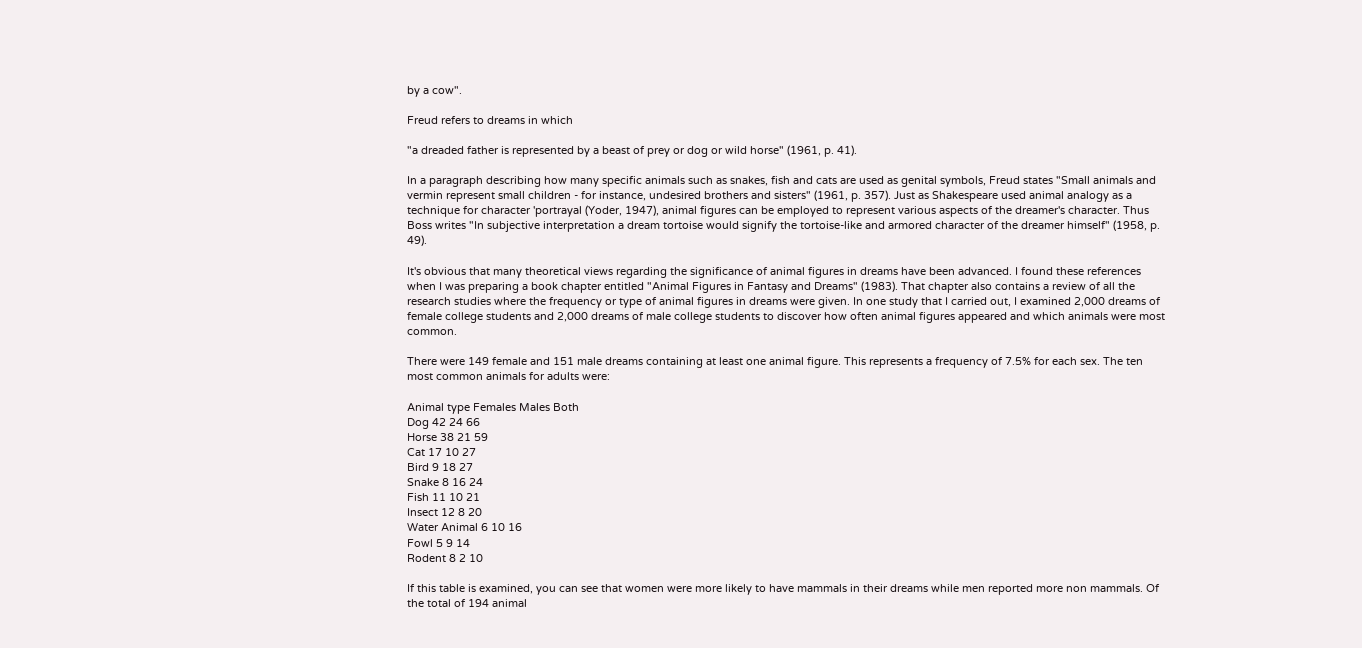by a cow".

Freud refers to dreams in which

"a dreaded father is represented by a beast of prey or dog or wild horse" (1961, p. 41).

In a paragraph describing how many specific animals such as snakes, fish and cats are used as genital symbols, Freud states "Small animals and vermin represent small children - for instance, undesired brothers and sisters" (1961, p. 357). Just as Shakespeare used animal analogy as a technique for character 'portrayal (Yoder, 1947), animal figures can be employed to represent various aspects of the dreamer's character. Thus Boss writes "In subjective interpretation a dream tortoise would signify the tortoise-like and armored character of the dreamer himself" (1958, p. 49).

It's obvious that many theoretical views regarding the significance of animal figures in dreams have been advanced. I found these references when I was preparing a book chapter entitled "Animal Figures in Fantasy and Dreams" (1983). That chapter also contains a review of all the research studies where the frequency or type of animal figures in dreams were given. In one study that I carried out, I examined 2,000 dreams of female college students and 2,000 dreams of male college students to discover how often animal figures appeared and which animals were most common.

There were 149 female and 151 male dreams containing at least one animal figure. This represents a frequency of 7.5% for each sex. The ten most common animals for adults were:

Animal type Females Males Both
Dog 42 24 66
Horse 38 21 59
Cat 17 10 27
Bird 9 18 27
Snake 8 16 24
Fish 11 10 21
Insect 12 8 20
Water Animal 6 10 16
Fowl 5 9 14
Rodent 8 2 10

If this table is examined, you can see that women were more likely to have mammals in their dreams while men reported more non mammals. Of the total of 194 animal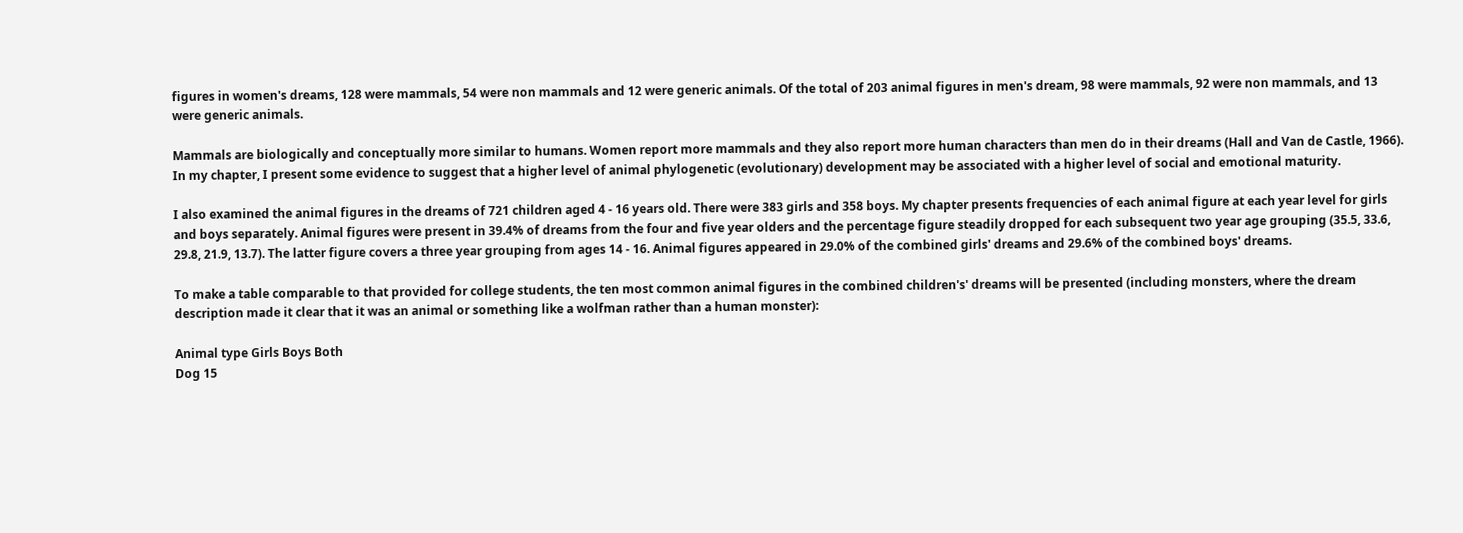figures in women's dreams, 128 were mammals, 54 were non mammals and 12 were generic animals. Of the total of 203 animal figures in men's dream, 98 were mammals, 92 were non mammals, and 13 were generic animals.

Mammals are biologically and conceptually more similar to humans. Women report more mammals and they also report more human characters than men do in their dreams (Hall and Van de Castle, 1966). In my chapter, I present some evidence to suggest that a higher level of animal phylogenetic (evolutionary) development may be associated with a higher level of social and emotional maturity.

I also examined the animal figures in the dreams of 721 children aged 4 - 16 years old. There were 383 girls and 358 boys. My chapter presents frequencies of each animal figure at each year level for girls and boys separately. Animal figures were present in 39.4% of dreams from the four and five year olders and the percentage figure steadily dropped for each subsequent two year age grouping (35.5, 33.6, 29.8, 21.9, 13.7). The latter figure covers a three year grouping from ages 14 - 16. Animal figures appeared in 29.0% of the combined girls' dreams and 29.6% of the combined boys' dreams.

To make a table comparable to that provided for college students, the ten most common animal figures in the combined children's' dreams will be presented (including monsters, where the dream description made it clear that it was an animal or something like a wolfman rather than a human monster):

Animal type Girls Boys Both
Dog 15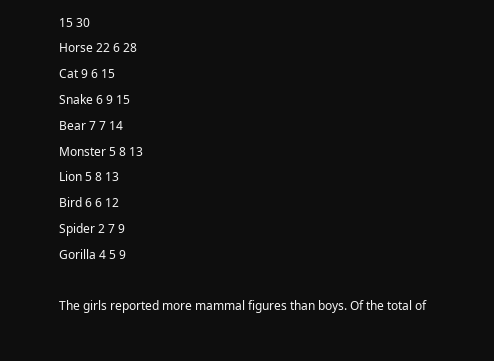15 30
Horse 22 6 28
Cat 9 6 15
Snake 6 9 15
Bear 7 7 14
Monster 5 8 13
Lion 5 8 13
Bird 6 6 12
Spider 2 7 9
Gorilla 4 5 9

The girls reported more mammal figures than boys. Of the total of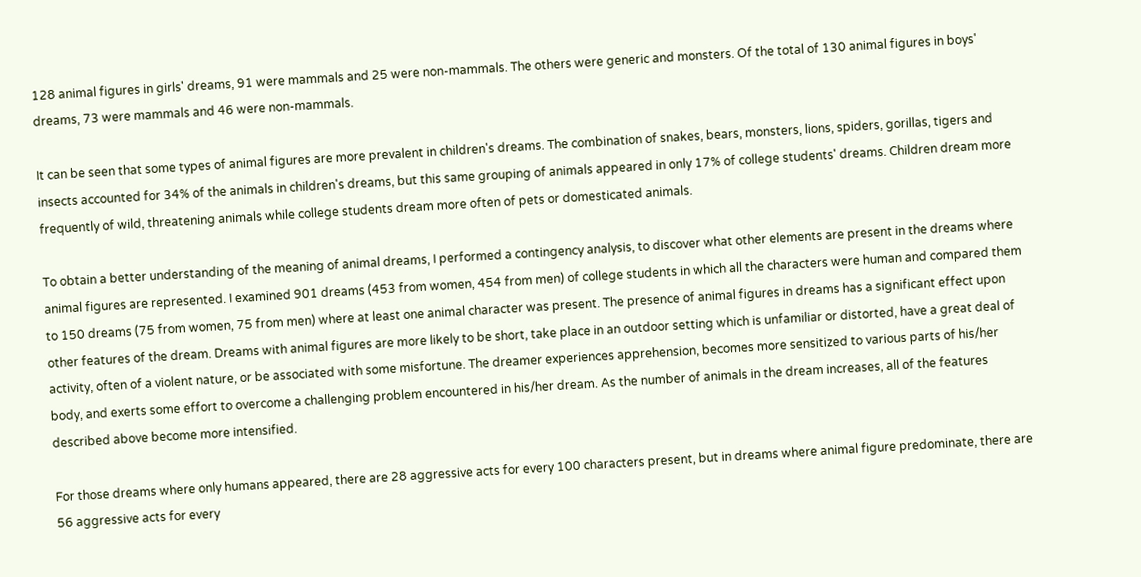128 animal figures in girls' dreams, 91 were mammals and 25 were non-mammals. The others were generic and monsters. Of the total of 130 animal figures in boys' dreams, 73 were mammals and 46 were non-mammals.

It can be seen that some types of animal figures are more prevalent in children's dreams. The combination of snakes, bears, monsters, lions, spiders, gorillas, tigers and insects accounted for 34% of the animals in children's dreams, but this same grouping of animals appeared in only 17% of college students' dreams. Children dream more frequently of wild, threatening animals while college students dream more often of pets or domesticated animals.

To obtain a better understanding of the meaning of animal dreams, I performed a contingency analysis, to discover what other elements are present in the dreams where animal figures are represented. I examined 901 dreams (453 from women, 454 from men) of college students in which all the characters were human and compared them to 150 dreams (75 from women, 75 from men) where at least one animal character was present. The presence of animal figures in dreams has a significant effect upon other features of the dream. Dreams with animal figures are more likely to be short, take place in an outdoor setting which is unfamiliar or distorted, have a great deal of activity, often of a violent nature, or be associated with some misfortune. The dreamer experiences apprehension, becomes more sensitized to various parts of his/her body, and exerts some effort to overcome a challenging problem encountered in his/her dream. As the number of animals in the dream increases, all of the features described above become more intensified.

For those dreams where only humans appeared, there are 28 aggressive acts for every 100 characters present, but in dreams where animal figure predominate, there are 56 aggressive acts for every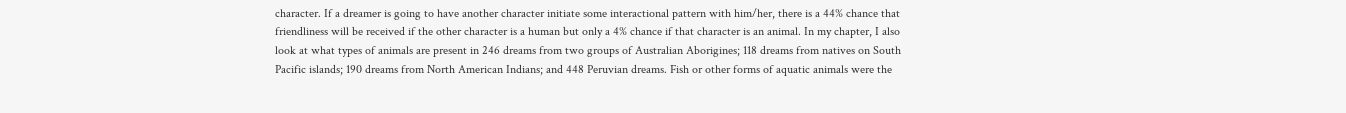character. If a dreamer is going to have another character initiate some interactional pattern with him/her, there is a 44% chance that friendliness will be received if the other character is a human but only a 4% chance if that character is an animal. In my chapter, I also look at what types of animals are present in 246 dreams from two groups of Australian Aborigines; 118 dreams from natives on South Pacific islands; 190 dreams from North American Indians; and 448 Peruvian dreams. Fish or other forms of aquatic animals were the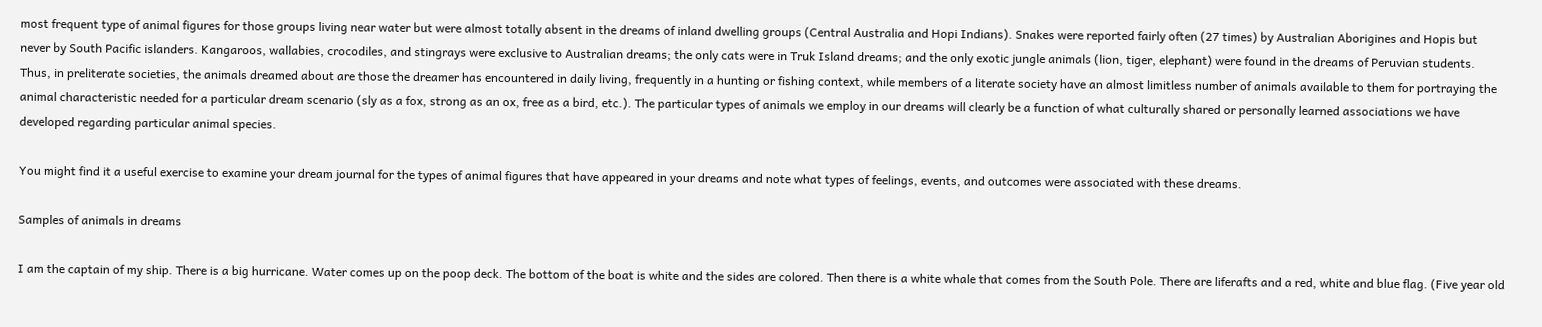most frequent type of animal figures for those groups living near water but were almost totally absent in the dreams of inland dwelling groups (Central Australia and Hopi Indians). Snakes were reported fairly often (27 times) by Australian Aborigines and Hopis but never by South Pacific islanders. Kangaroos, wallabies, crocodiles, and stingrays were exclusive to Australian dreams; the only cats were in Truk Island dreams; and the only exotic jungle animals (lion, tiger, elephant) were found in the dreams of Peruvian students. Thus, in preliterate societies, the animals dreamed about are those the dreamer has encountered in daily living, frequently in a hunting or fishing context, while members of a literate society have an almost limitless number of animals available to them for portraying the animal characteristic needed for a particular dream scenario (sly as a fox, strong as an ox, free as a bird, etc.). The particular types of animals we employ in our dreams will clearly be a function of what culturally shared or personally learned associations we have developed regarding particular animal species.

You might find it a useful exercise to examine your dream journal for the types of animal figures that have appeared in your dreams and note what types of feelings, events, and outcomes were associated with these dreams.

Samples of animals in dreams

I am the captain of my ship. There is a big hurricane. Water comes up on the poop deck. The bottom of the boat is white and the sides are colored. Then there is a white whale that comes from the South Pole. There are liferafts and a red, white and blue flag. (Five year old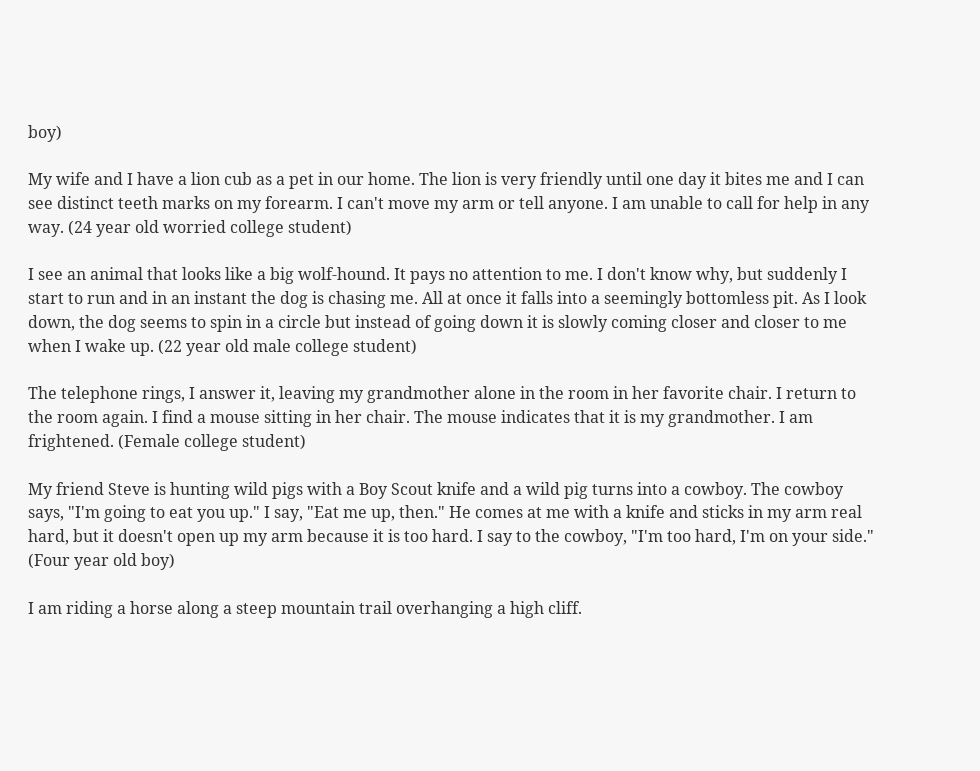boy)

My wife and I have a lion cub as a pet in our home. The lion is very friendly until one day it bites me and I can see distinct teeth marks on my forearm. I can't move my arm or tell anyone. I am unable to call for help in any way. (24 year old worried college student)

I see an animal that looks like a big wolf-hound. It pays no attention to me. I don't know why, but suddenly I start to run and in an instant the dog is chasing me. All at once it falls into a seemingly bottomless pit. As I look down, the dog seems to spin in a circle but instead of going down it is slowly coming closer and closer to me when I wake up. (22 year old male college student)

The telephone rings, I answer it, leaving my grandmother alone in the room in her favorite chair. I return to the room again. I find a mouse sitting in her chair. The mouse indicates that it is my grandmother. I am frightened. (Female college student)

My friend Steve is hunting wild pigs with a Boy Scout knife and a wild pig turns into a cowboy. The cowboy says, "I'm going to eat you up." I say, "Eat me up, then." He comes at me with a knife and sticks in my arm real hard, but it doesn't open up my arm because it is too hard. I say to the cowboy, "I'm too hard, I'm on your side." (Four year old boy)

I am riding a horse along a steep mountain trail overhanging a high cliff.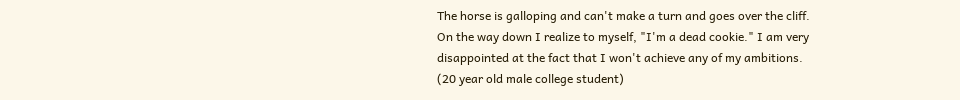The horse is galloping and can't make a turn and goes over the cliff. On the way down I realize to myself, "I'm a dead cookie." I am very disappointed at the fact that I won't achieve any of my ambitions. (20 year old male college student)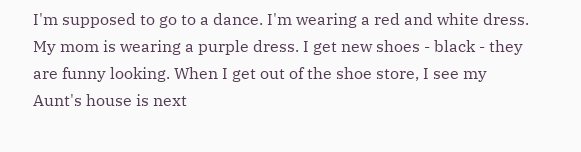I'm supposed to go to a dance. I'm wearing a red and white dress. My mom is wearing a purple dress. I get new shoes - black - they are funny looking. When I get out of the shoe store, I see my Aunt's house is next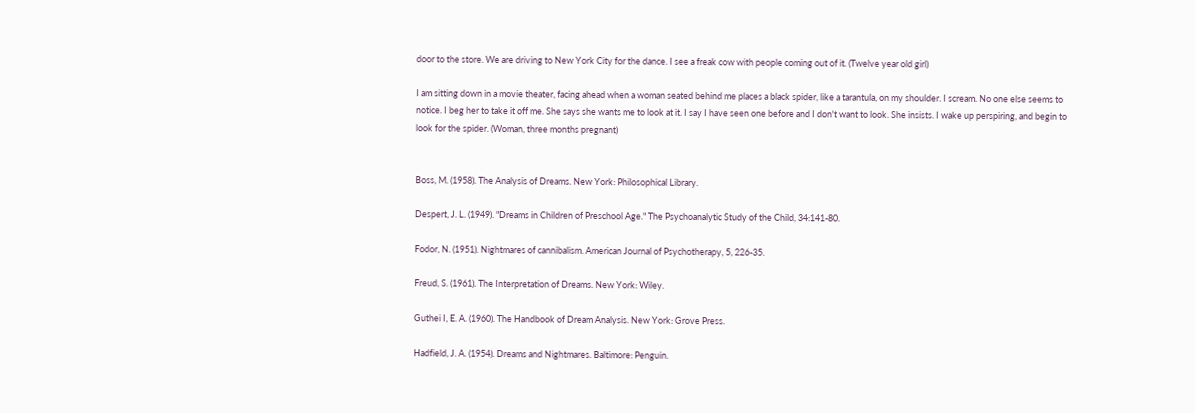door to the store. We are driving to New York City for the dance. I see a freak cow with people coming out of it. (Twelve year old girl)

I am sitting down in a movie theater, facing ahead when a woman seated behind me places a black spider, like a tarantula, on my shoulder. I scream. No one else seems to notice. I beg her to take it off me. She says she wants me to look at it. I say I have seen one before and I don't want to look. She insists. I wake up perspiring, and begin to look for the spider. (Woman, three months pregnant)


Boss, M. (1958). The Analysis of Dreams. New York: Philosophical Library.

Despert, J. L. (1949). "Dreams in Children of Preschool Age." The Psychoanalytic Study of the Child, 34:141-80.

Fodor, N. (1951). Nightmares of cannibalism. American Journal of Psychotherapy, 5, 226-35.

Freud, S. (1961). The Interpretation of Dreams. New York: Wiley.

Guthei I, E. A. (1960). The Handbook of Dream Analysis. New York: Grove Press.

Hadfield, J. A. (1954). Dreams and Nightmares. Baltimore: Penguin.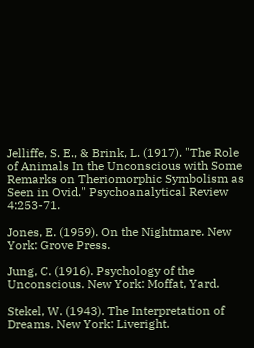Jelliffe, S. E., & Brink, L. (1917). "The Role of Animals In the Unconscious with Some Remarks on Theriomorphic Symbolism as Seen in Ovid." Psychoanalytical Review 4:253-71.

Jones, E. (1959). On the Nightmare. New York: Grove Press.

Jung, C. (1916). Psychology of the Unconscious. New York: Moffat, Yard.

Stekel, W. (1943). The Interpretation of Dreams. New York: Liveright.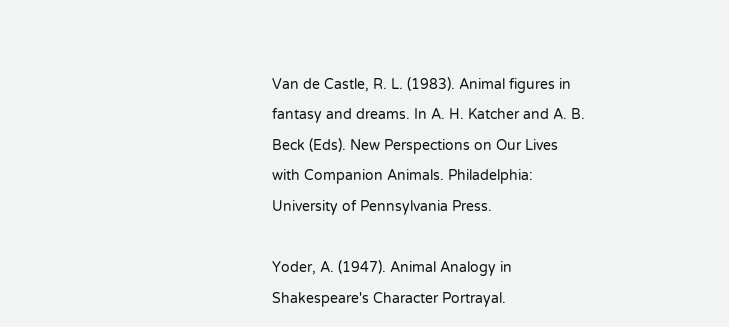Van de Castle, R. L. (1983). Animal figures in fantasy and dreams. In A. H. Katcher and A. B. Beck (Eds). New Perspections on Our Lives with Companion Animals. Philadelphia: University of Pennsylvania Press.

Yoder, A. (1947). Animal Analogy in Shakespeare's Character Portrayal.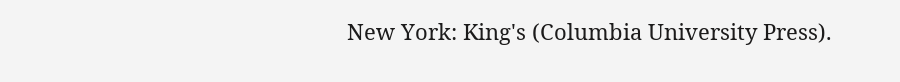New York: King's (Columbia University Press).